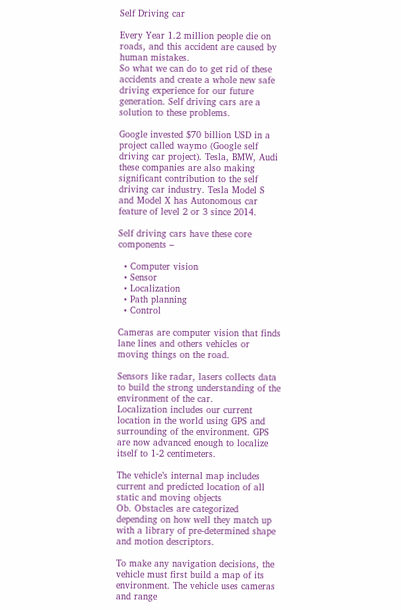Self Driving car

Every Year 1.2 million people die on roads, and this accident are caused by human mistakes.
So what we can do to get rid of these accidents and create a whole new safe driving experience for our future generation. Self driving cars are a solution to these problems.

Google invested $70 billion USD in a project called waymo (Google self driving car project). Tesla, BMW, Audi these companies are also making significant contribution to the self driving car industry. Tesla Model S and Model X has Autonomous car feature of level 2 or 3 since 2014.

Self driving cars have these core components –

  • Computer vision
  • Sensor
  • Localization
  • Path planning
  • Control

Cameras are computer vision that finds lane lines and others vehicles or moving things on the road.

Sensors like radar, lasers collects data to build the strong understanding of the environment of the car.
Localization includes our current location in the world using GPS and surrounding of the environment. GPS are now advanced enough to localize itself to 1-2 centimeters.

The vehicle’s internal map includes current and predicted location of all static and moving objects
Ob. Obstacles are categorized depending on how well they match up with a library of pre-determined shape and motion descriptors.

To make any navigation decisions, the vehicle must first build a map of its environment. The vehicle uses cameras and range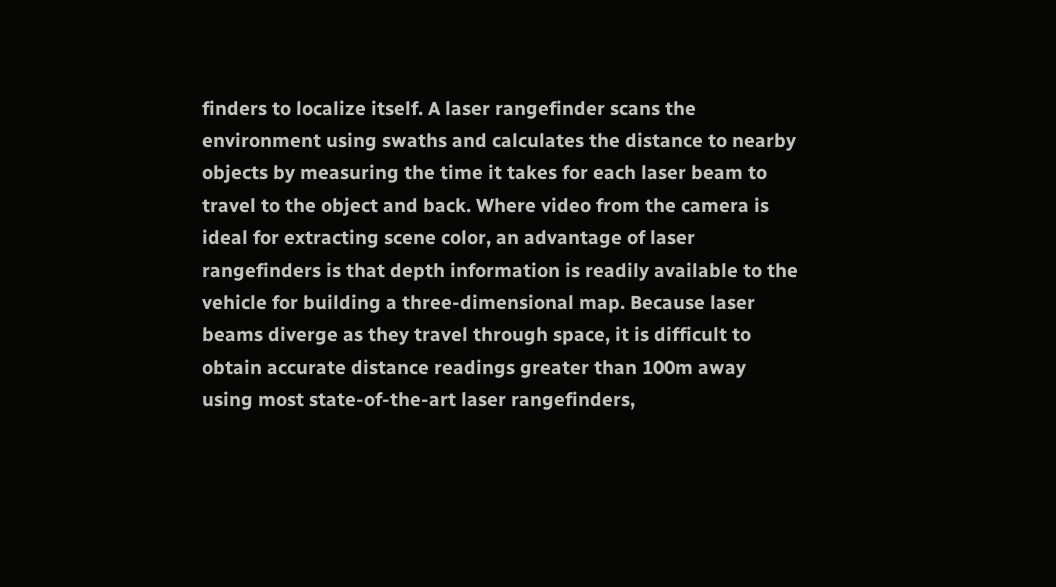finders to localize itself. A laser rangefinder scans the environment using swaths and calculates the distance to nearby objects by measuring the time it takes for each laser beam to travel to the object and back. Where video from the camera is ideal for extracting scene color, an advantage of laser rangefinders is that depth information is readily available to the vehicle for building a three-dimensional map. Because laser beams diverge as they travel through space, it is difficult to obtain accurate distance readings greater than 100m away using most state-of-the-art laser rangefinders,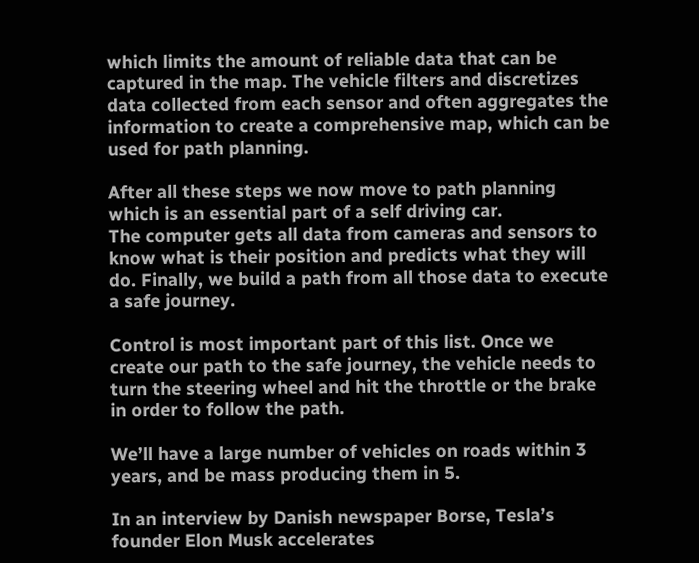which limits the amount of reliable data that can be captured in the map. The vehicle filters and discretizes data collected from each sensor and often aggregates the information to create a comprehensive map, which can be used for path planning.

After all these steps we now move to path planning which is an essential part of a self driving car.
The computer gets all data from cameras and sensors to know what is their position and predicts what they will do. Finally, we build a path from all those data to execute a safe journey.

Control is most important part of this list. Once we create our path to the safe journey, the vehicle needs to turn the steering wheel and hit the throttle or the brake in order to follow the path.

We’ll have a large number of vehicles on roads within 3 years, and be mass producing them in 5.

In an interview by Danish newspaper Borse, Tesla’s founder Elon Musk accelerates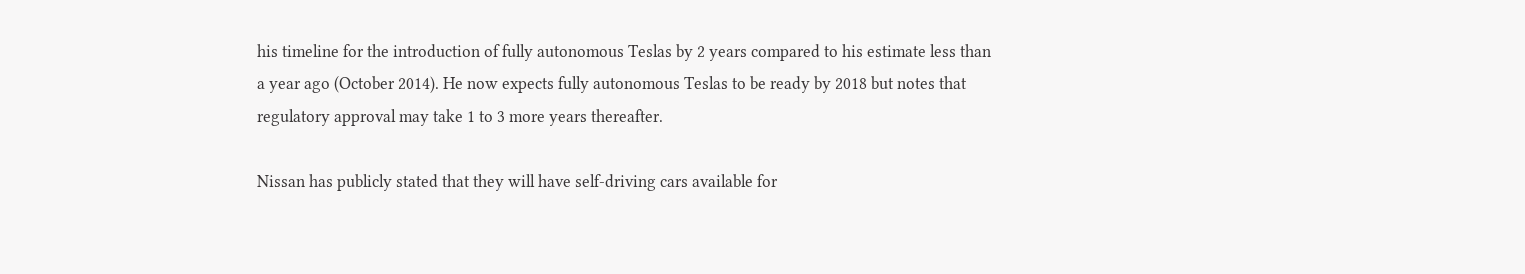his timeline for the introduction of fully autonomous Teslas by 2 years compared to his estimate less than a year ago (October 2014). He now expects fully autonomous Teslas to be ready by 2018 but notes that regulatory approval may take 1 to 3 more years thereafter.

Nissan has publicly stated that they will have self-driving cars available for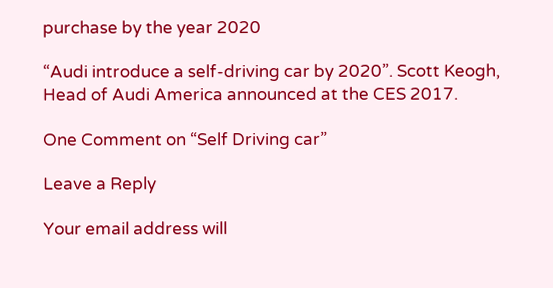purchase by the year 2020

“Audi introduce a self-driving car by 2020”. Scott Keogh, Head of Audi America announced at the CES 2017.

One Comment on “Self Driving car”

Leave a Reply

Your email address will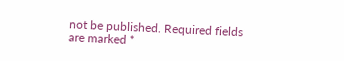not be published. Required fields are marked *